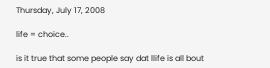Thursday, July 17, 2008

life = choice..

is it true that some people say dat llife is all bout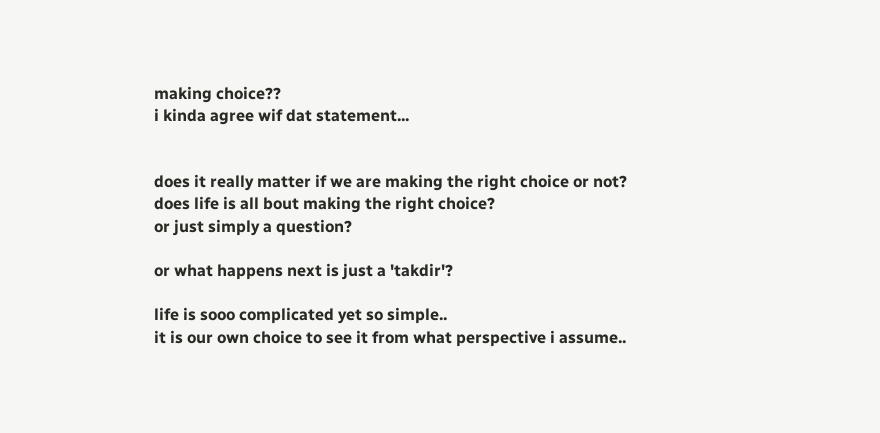making choice??
i kinda agree wif dat statement...


does it really matter if we are making the right choice or not?
does life is all bout making the right choice?
or just simply a question?

or what happens next is just a 'takdir'?

life is sooo complicated yet so simple..
it is our own choice to see it from what perspective i assume..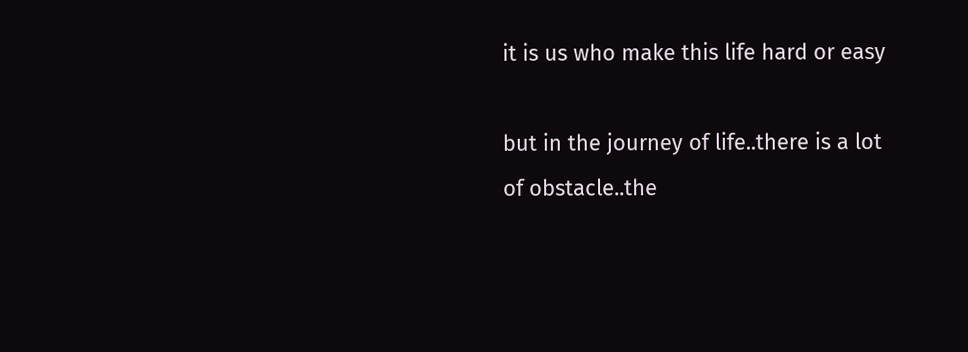it is us who make this life hard or easy

but in the journey of life..there is a lot of obstacle..the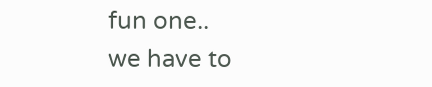fun one..
we have to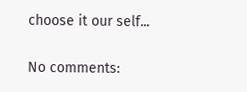choose it our self...

No comments: